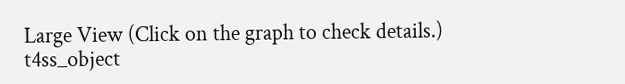Large View (Click on the graph to check details.)
t4ss_object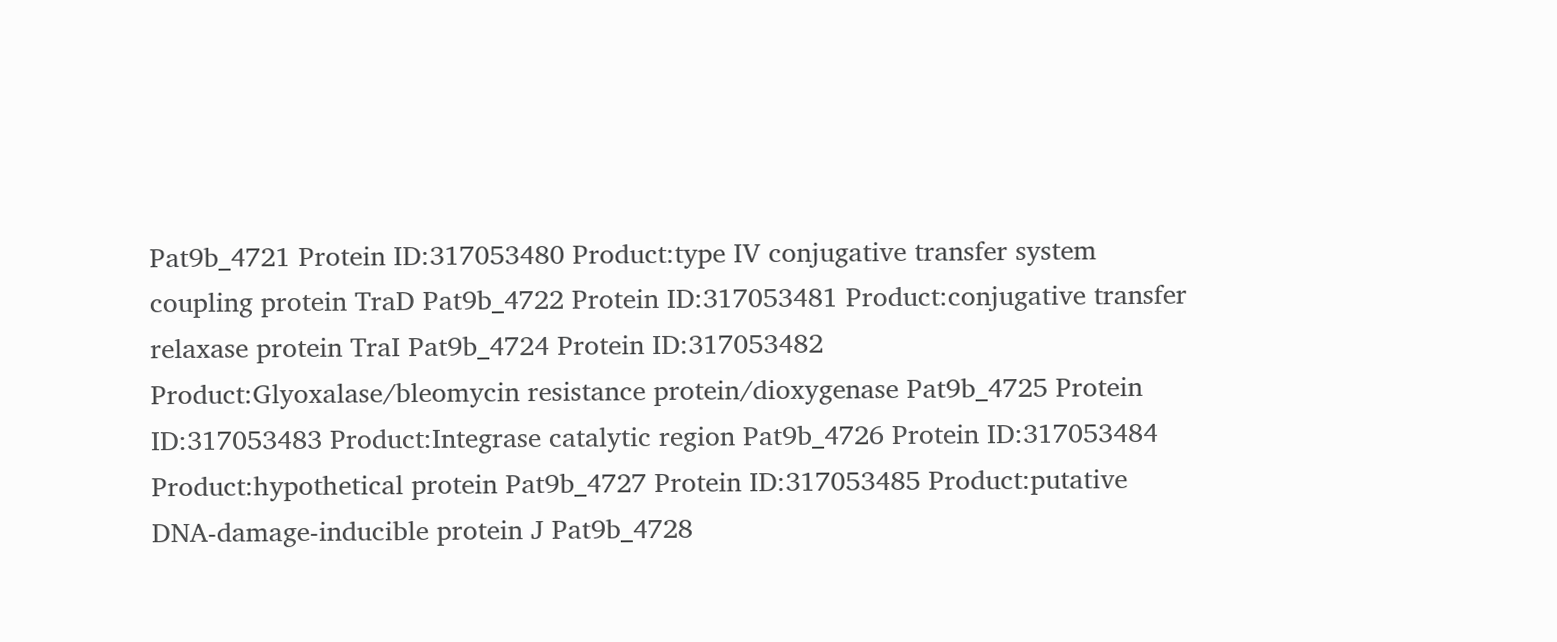Pat9b_4721 Protein ID:317053480 Product:type IV conjugative transfer system coupling protein TraD Pat9b_4722 Protein ID:317053481 Product:conjugative transfer relaxase protein TraI Pat9b_4724 Protein ID:317053482 Product:Glyoxalase/bleomycin resistance protein/dioxygenase Pat9b_4725 Protein ID:317053483 Product:Integrase catalytic region Pat9b_4726 Protein ID:317053484 Product:hypothetical protein Pat9b_4727 Protein ID:317053485 Product:putative DNA-damage-inducible protein J Pat9b_4728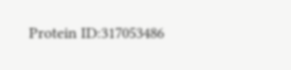Protein ID:317053486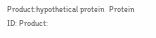Product:hypothetical protein  Protein ID: Product: